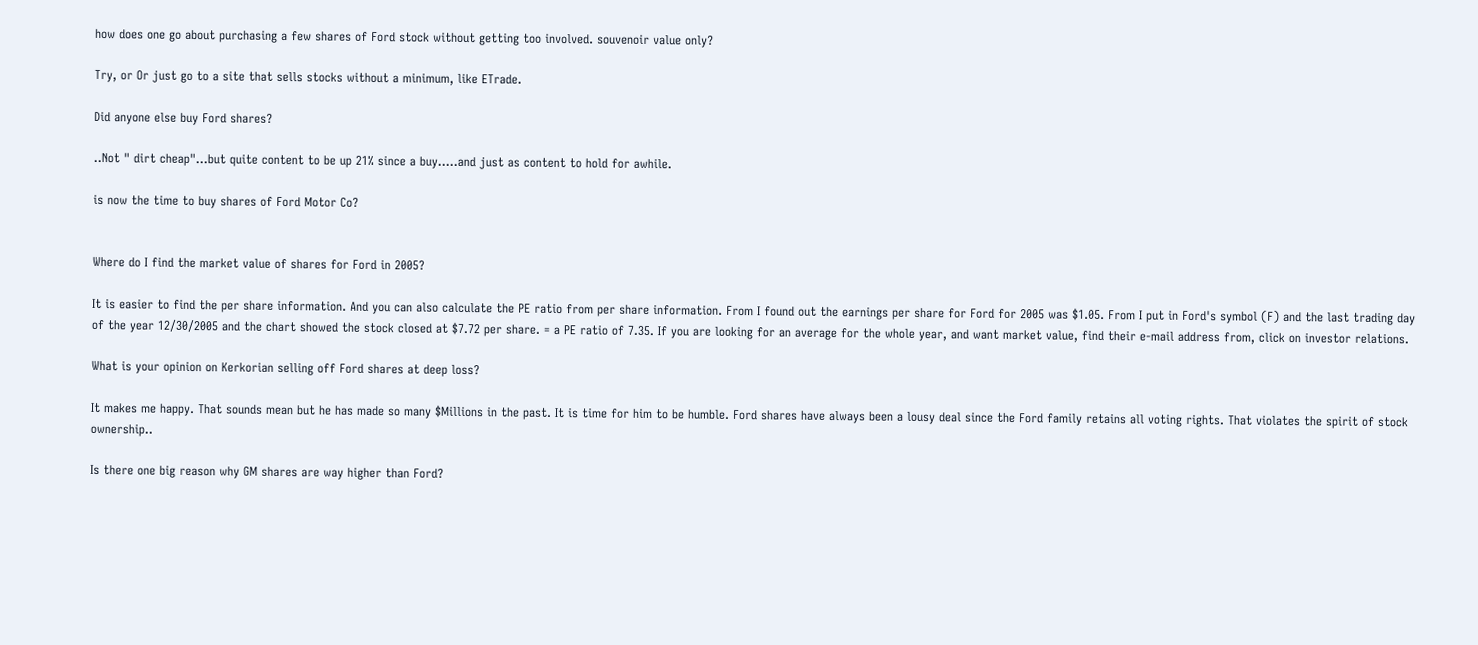how does one go about purchasing a few shares of Ford stock without getting too involved. souvenoir value only?

Try, or Or just go to a site that sells stocks without a minimum, like ETrade.

Did anyone else buy Ford shares?

..Not " dirt cheap"...but quite content to be up 21% since a buy.....and just as content to hold for awhile.

is now the time to buy shares of Ford Motor Co?


Where do I find the market value of shares for Ford in 2005?

It is easier to find the per share information. And you can also calculate the PE ratio from per share information. From I found out the earnings per share for Ford for 2005 was $1.05. From I put in Ford's symbol (F) and the last trading day of the year 12/30/2005 and the chart showed the stock closed at $7.72 per share. = a PE ratio of 7.35. If you are looking for an average for the whole year, and want market value, find their e-mail address from, click on investor relations.

What is your opinion on Kerkorian selling off Ford shares at deep loss?

It makes me happy. That sounds mean but he has made so many $Millions in the past. It is time for him to be humble. Ford shares have always been a lousy deal since the Ford family retains all voting rights. That violates the spirit of stock ownership..

Is there one big reason why GM shares are way higher than Ford?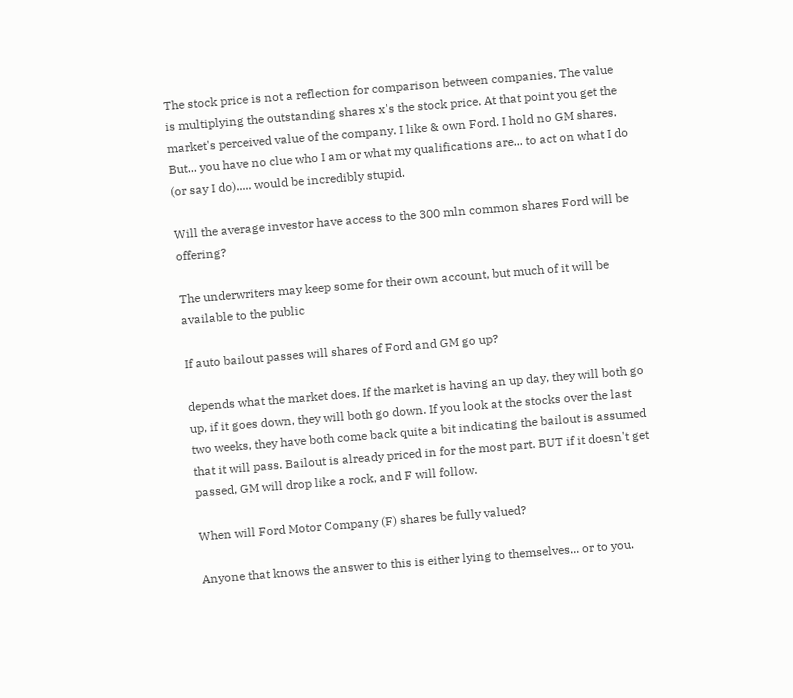The stock price is not a reflection for comparison between companies. The value is multiplying the outstanding shares x's the stock price. At that point you get the market's perceived value of the company. I like & own Ford. I hold no GM shares. But... you have no clue who I am or what my qualifications are... to act on what I do (or say I do)..... would be incredibly stupid.

Will the average investor have access to the 300 mln common shares Ford will be offering?

The underwriters may keep some for their own account, but much of it will be available to the public

If auto bailout passes will shares of Ford and GM go up?

depends what the market does. If the market is having an up day, they will both go up, if it goes down, they will both go down. If you look at the stocks over the last two weeks, they have both come back quite a bit indicating the bailout is assumed that it will pass. Bailout is already priced in for the most part. BUT if it doesn't get passed, GM will drop like a rock, and F will follow.

When will Ford Motor Company (F) shares be fully valued?

Anyone that knows the answer to this is either lying to themselves... or to you.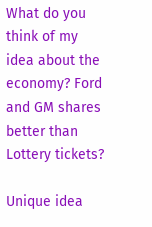What do you think of my idea about the economy? Ford and GM shares better than Lottery tickets?

Unique idea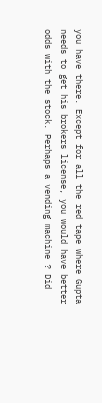you have there. Except for all the red tape where Gupta needs to get his brokers license, you would have better odds with the stock. Perhaps a vending machine ? Did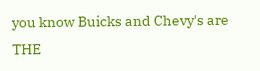you know Buicks and Chevy's are THE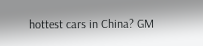hottest cars in China? GM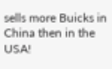sells more Buicks in China then in the USA!